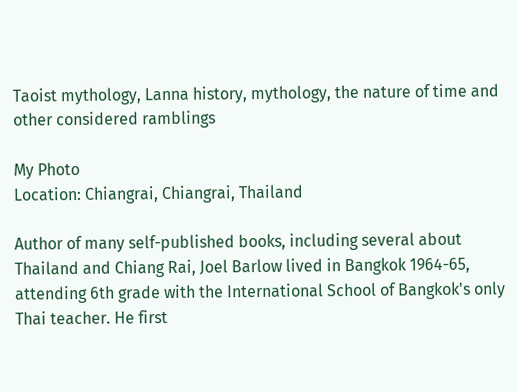Taoist mythology, Lanna history, mythology, the nature of time and other considered ramblings

My Photo
Location: Chiangrai, Chiangrai, Thailand

Author of many self-published books, including several about Thailand and Chiang Rai, Joel Barlow lived in Bangkok 1964-65, attending 6th grade with the International School of Bangkok's only Thai teacher. He first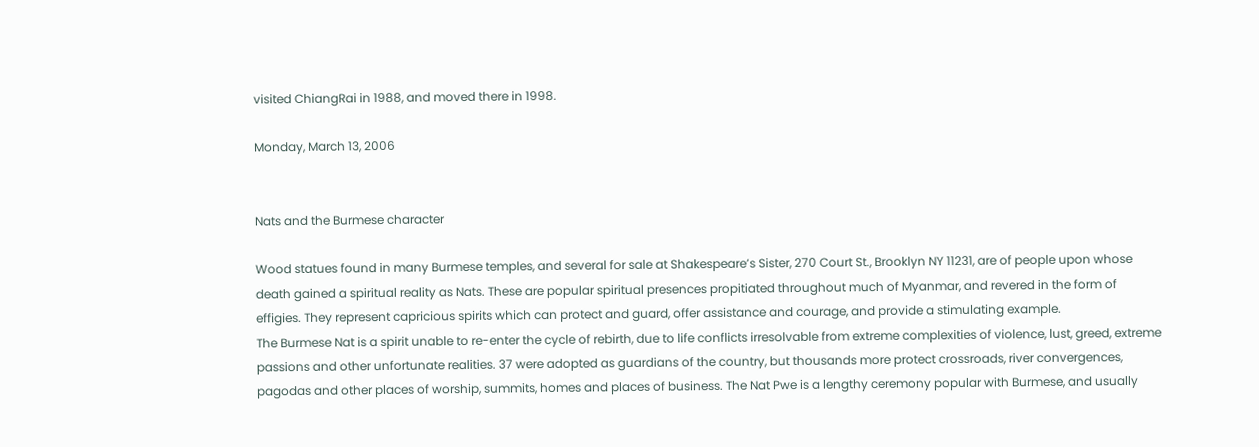visited ChiangRai in 1988, and moved there in 1998.

Monday, March 13, 2006


Nats and the Burmese character

Wood statues found in many Burmese temples, and several for sale at Shakespeare’s Sister, 270 Court St., Brooklyn NY 11231, are of people upon whose death gained a spiritual reality as Nats. These are popular spiritual presences propitiated throughout much of Myanmar, and revered in the form of effigies. They represent capricious spirits which can protect and guard, offer assistance and courage, and provide a stimulating example.
The Burmese Nat is a spirit unable to re-enter the cycle of rebirth, due to life conflicts irresolvable from extreme complexities of violence, lust, greed, extreme passions and other unfortunate realities. 37 were adopted as guardians of the country, but thousands more protect crossroads, river convergences, pagodas and other places of worship, summits, homes and places of business. The Nat Pwe is a lengthy ceremony popular with Burmese, and usually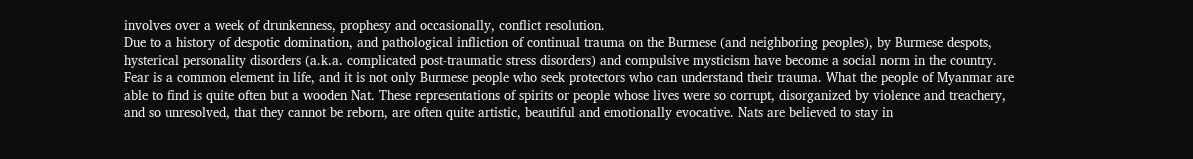involves over a week of drunkenness, prophesy and occasionally, conflict resolution.
Due to a history of despotic domination, and pathological infliction of continual trauma on the Burmese (and neighboring peoples), by Burmese despots, hysterical personality disorders (a.k.a. complicated post-traumatic stress disorders) and compulsive mysticism have become a social norm in the country.
Fear is a common element in life, and it is not only Burmese people who seek protectors who can understand their trauma. What the people of Myanmar are able to find is quite often but a wooden Nat. These representations of spirits or people whose lives were so corrupt, disorganized by violence and treachery, and so unresolved, that they cannot be reborn, are often quite artistic, beautiful and emotionally evocative. Nats are believed to stay in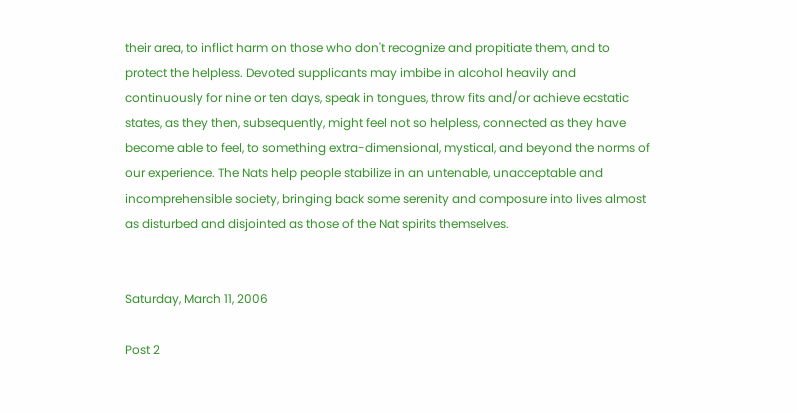their area, to inflict harm on those who don't recognize and propitiate them, and to protect the helpless. Devoted supplicants may imbibe in alcohol heavily and continuously for nine or ten days, speak in tongues, throw fits and/or achieve ecstatic states, as they then, subsequently, might feel not so helpless, connected as they have become able to feel, to something extra-dimensional, mystical, and beyond the norms of our experience. The Nats help people stabilize in an untenable, unacceptable and incomprehensible society, bringing back some serenity and composure into lives almost as disturbed and disjointed as those of the Nat spirits themselves.


Saturday, March 11, 2006

Post 2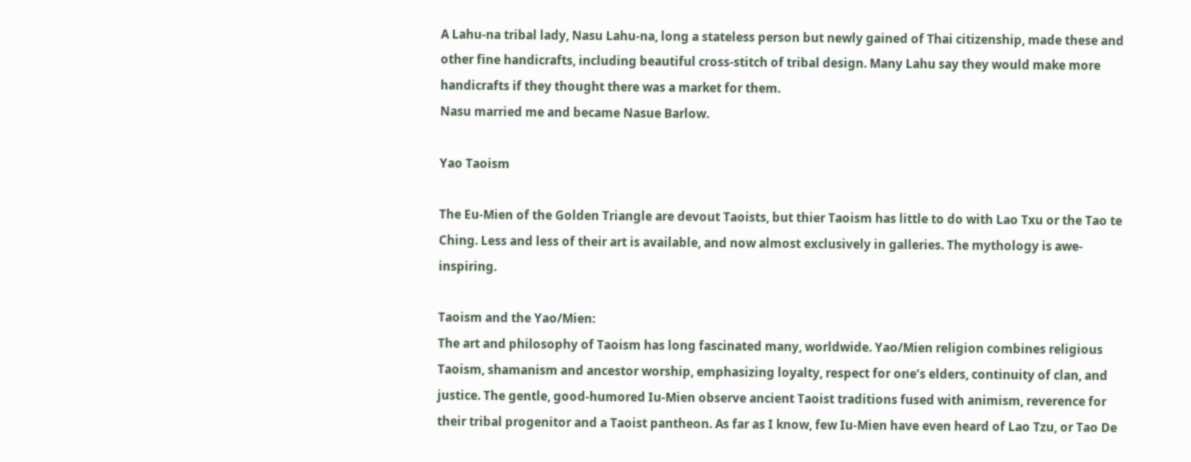A Lahu-na tribal lady, Nasu Lahu-na, long a stateless person but newly gained of Thai citizenship, made these and other fine handicrafts, including beautiful cross-stitch of tribal design. Many Lahu say they would make more handicrafts if they thought there was a market for them.
Nasu married me and became Nasue Barlow.

Yao Taoism

The Eu-Mien of the Golden Triangle are devout Taoists, but thier Taoism has little to do with Lao Txu or the Tao te Ching. Less and less of their art is available, and now almost exclusively in galleries. The mythology is awe-inspiring.

Taoism and the Yao/Mien:
The art and philosophy of Taoism has long fascinated many, worldwide. Yao/Mien religion combines religious Taoism, shamanism and ancestor worship, emphasizing loyalty, respect for one’s elders, continuity of clan, and justice. The gentle, good-humored Iu-Mien observe ancient Taoist traditions fused with animism, reverence for their tribal progenitor and a Taoist pantheon. As far as I know, few Iu-Mien have even heard of Lao Tzu, or Tao De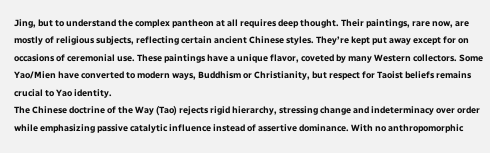Jing, but to understand the complex pantheon at all requires deep thought. Their paintings, rare now, are mostly of religious subjects, reflecting certain ancient Chinese styles. They’re kept put away except for on occasions of ceremonial use. These paintings have a unique flavor, coveted by many Western collectors. Some Yao/Mien have converted to modern ways, Buddhism or Christianity, but respect for Taoist beliefs remains crucial to Yao identity.
The Chinese doctrine of the Way (Tao) rejects rigid hierarchy, stressing change and indeterminacy over order while emphasizing passive catalytic influence instead of assertive dominance. With no anthropomorphic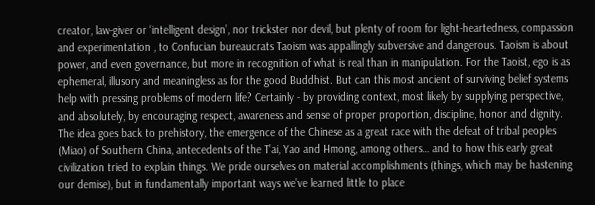creator, law-giver or ‘intelligent design’, nor trickster nor devil, but plenty of room for light-heartedness, compassion and experimentation , to Confucian bureaucrats Taoism was appallingly subversive and dangerous. Taoism is about power, and even governance, but more in recognition of what is real than in manipulation. For the Taoist, ego is as ephemeral, illusory and meaningless as for the good Buddhist. But can this most ancient of surviving belief systems help with pressing problems of modern life? Certainly - by providing context, most likely by supplying perspective, and absolutely, by encouraging respect, awareness and sense of proper proportion, discipline, honor and dignity.
The idea goes back to prehistory, the emergence of the Chinese as a great race with the defeat of tribal peoples (Miao) of Southern China, antecedents of the T’ai, Yao and Hmong, among others… and to how this early great civilization tried to explain things. We pride ourselves on material accomplishments (things, which may be hastening our demise), but in fundamentally important ways we’ve learned little to place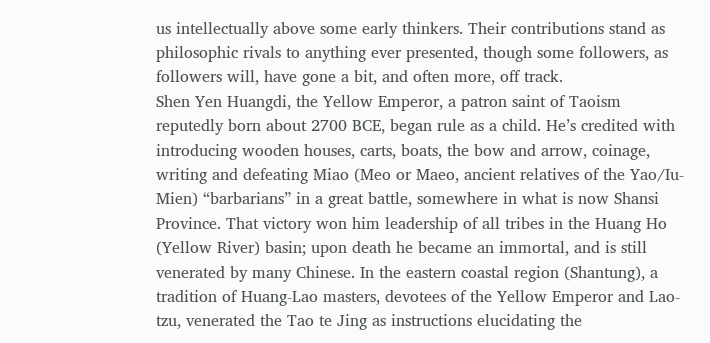us intellectually above some early thinkers. Their contributions stand as philosophic rivals to anything ever presented, though some followers, as followers will, have gone a bit, and often more, off track.
Shen Yen Huangdi, the Yellow Emperor, a patron saint of Taoism reputedly born about 2700 BCE, began rule as a child. He’s credited with introducing wooden houses, carts, boats, the bow and arrow, coinage, writing and defeating Miao (Meo or Maeo, ancient relatives of the Yao/Iu-Mien) “barbarians” in a great battle, somewhere in what is now Shansi Province. That victory won him leadership of all tribes in the Huang Ho (Yellow River) basin; upon death he became an immortal, and is still venerated by many Chinese. In the eastern coastal region (Shantung), a tradition of Huang-Lao masters, devotees of the Yellow Emperor and Lao-tzu, venerated the Tao te Jing as instructions elucidating the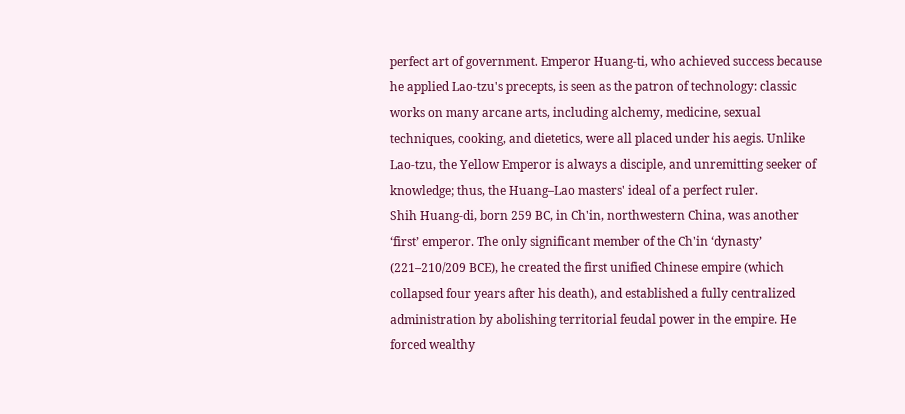perfect art of government. Emperor Huang-ti, who achieved success because he applied Lao-tzu's precepts, is seen as the patron of technology: classic works on many arcane arts, including alchemy, medicine, sexual techniques, cooking, and dietetics, were all placed under his aegis. Unlike Lao-tzu, the Yellow Emperor is always a disciple, and unremitting seeker of knowledge; thus, the Huang–Lao masters' ideal of a perfect ruler.
Shih Huang-di, born 259 BC, in Ch'in, northwestern China, was another ‘first’ emperor. The only significant member of the Ch'in ‘dynasty’ (221–210/209 BCE), he created the first unified Chinese empire (which collapsed four years after his death), and established a fully centralized administration by abolishing territorial feudal power in the empire. He forced wealthy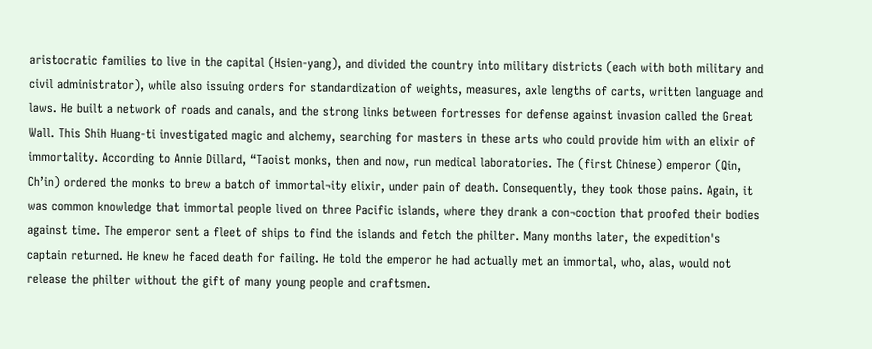aristocratic families to live in the capital (Hsien-yang), and divided the country into military districts (each with both military and civil administrator), while also issuing orders for standardization of weights, measures, axle lengths of carts, written language and laws. He built a network of roads and canals, and the strong links between fortresses for defense against invasion called the Great Wall. This Shih Huang-ti investigated magic and alchemy, searching for masters in these arts who could provide him with an elixir of immortality. According to Annie Dillard, “Taoist monks, then and now, run medical laboratories. The (first Chinese) emperor (Qin, Ch’in) ordered the monks to brew a batch of immortal¬ity elixir, under pain of death. Consequently, they took those pains. Again, it was common knowledge that immortal people lived on three Pacific islands, where they drank a con¬coction that proofed their bodies against time. The emperor sent a fleet of ships to find the islands and fetch the philter. Many months later, the expedition's captain returned. He knew he faced death for failing. He told the emperor he had actually met an immortal, who, alas, would not release the philter without the gift of many young people and craftsmen.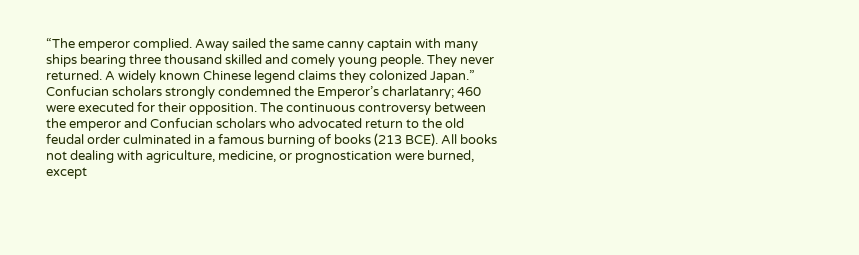“The emperor complied. Away sailed the same canny captain with many ships bearing three thousand skilled and comely young people. They never returned. A widely known Chinese legend claims they colonized Japan.”
Confucian scholars strongly condemned the Emperor’s charlatanry; 460 were executed for their opposition. The continuous controversy between the emperor and Confucian scholars who advocated return to the old feudal order culminated in a famous burning of books (213 BCE). All books not dealing with agriculture, medicine, or prognostication were burned, except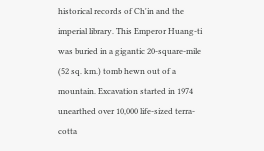historical records of Ch'in and the imperial library. This Emperor Huang-ti was buried in a gigantic 20-square-mile (52 sq. km.) tomb hewn out of a mountain. Excavation started in 1974 unearthed over 10,000 life-sized terra-cotta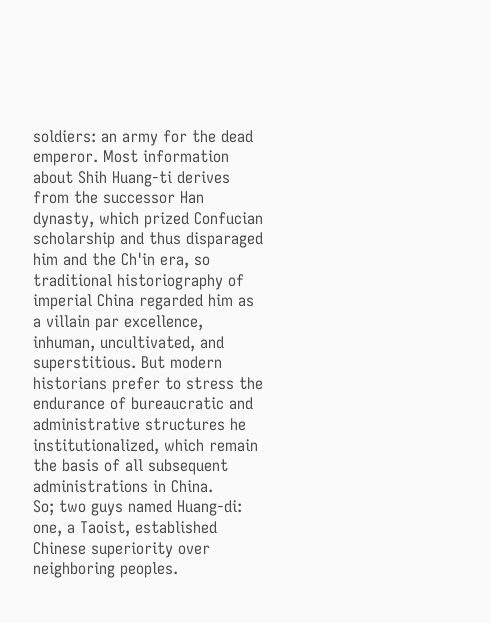soldiers: an army for the dead emperor. Most information about Shih Huang-ti derives from the successor Han dynasty, which prized Confucian scholarship and thus disparaged him and the Ch'in era, so traditional historiography of imperial China regarded him as a villain par excellence, inhuman, uncultivated, and superstitious. But modern historians prefer to stress the endurance of bureaucratic and administrative structures he institutionalized, which remain the basis of all subsequent administrations in China.
So; two guys named Huang-di: one, a Taoist, established Chinese superiority over neighboring peoples.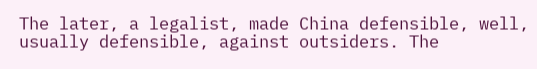The later, a legalist, made China defensible, well, usually defensible, against outsiders. The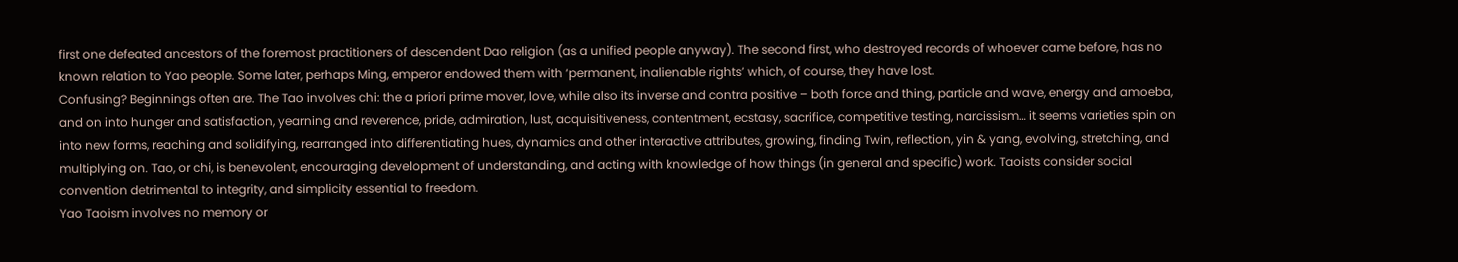first one defeated ancestors of the foremost practitioners of descendent Dao religion (as a unified people anyway). The second first, who destroyed records of whoever came before, has no known relation to Yao people. Some later, perhaps Ming, emperor endowed them with ‘permanent, inalienable rights’ which, of course, they have lost.
Confusing? Beginnings often are. The Tao involves chi: the a priori prime mover, love, while also its inverse and contra positive – both force and thing, particle and wave, energy and amoeba, and on into hunger and satisfaction, yearning and reverence, pride, admiration, lust, acquisitiveness, contentment, ecstasy, sacrifice, competitive testing, narcissism… it seems varieties spin on into new forms, reaching and solidifying, rearranged into differentiating hues, dynamics and other interactive attributes, growing, finding Twin, reflection, yin & yang, evolving, stretching, and multiplying on. Tao, or chi, is benevolent, encouraging development of understanding, and acting with knowledge of how things (in general and specific) work. Taoists consider social convention detrimental to integrity, and simplicity essential to freedom.
Yao Taoism involves no memory or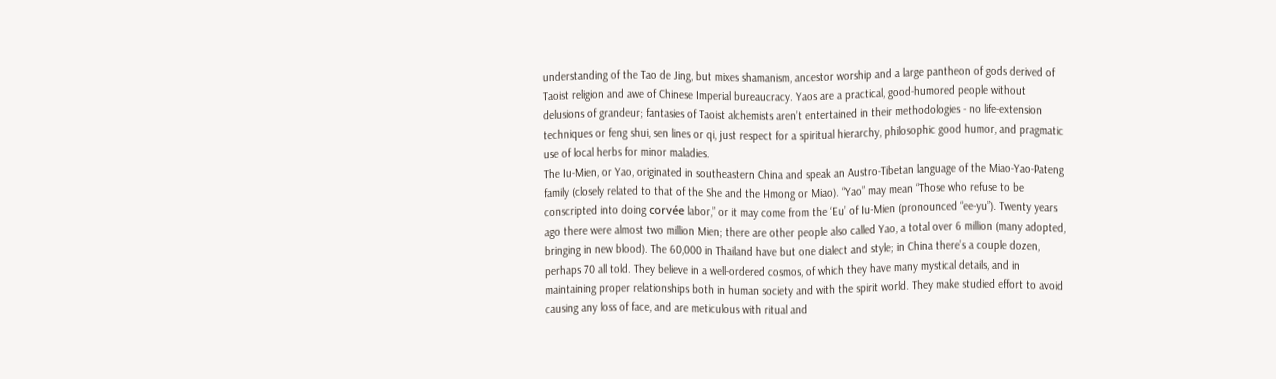understanding of the Tao de Jing, but mixes shamanism, ancestor worship and a large pantheon of gods derived of Taoist religion and awe of Chinese Imperial bureaucracy. Yaos are a practical, good-humored people without delusions of grandeur; fantasies of Taoist alchemists aren’t entertained in their methodologies - no life-extension techniques or feng shui, sen lines or qi, just respect for a spiritual hierarchy, philosophic good humor, and pragmatic use of local herbs for minor maladies.
The Iu-Mien, or Yao, originated in southeastern China and speak an Austro-Tibetan language of the Miao-Yao-Pateng family (closely related to that of the She and the Hmong or Miao). “Yao” may mean “Those who refuse to be conscripted into doing corvée labor,” or it may come from the ‘Eu’ of Iu-Mien (pronounced “ee-yu”). Twenty years ago there were almost two million Mien; there are other people also called Yao, a total over 6 million (many adopted, bringing in new blood). The 60,000 in Thailand have but one dialect and style; in China there’s a couple dozen, perhaps 70 all told. They believe in a well-ordered cosmos, of which they have many mystical details, and in maintaining proper relationships both in human society and with the spirit world. They make studied effort to avoid causing any loss of face, and are meticulous with ritual and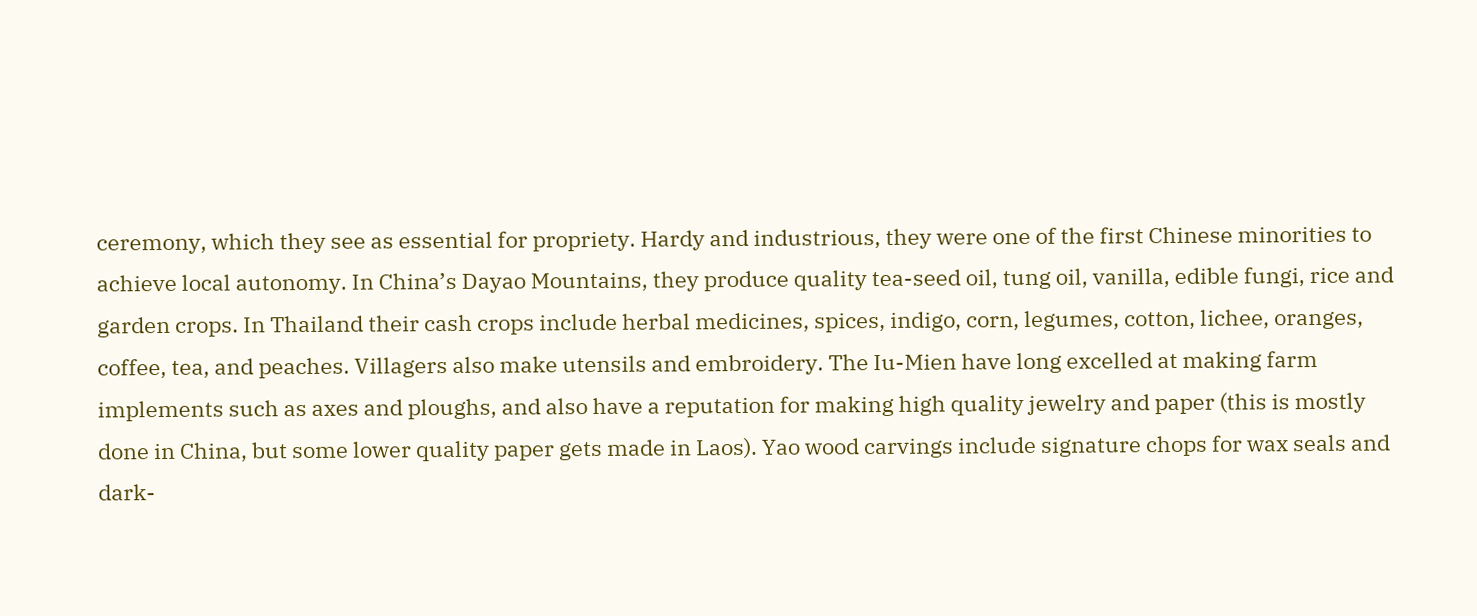ceremony, which they see as essential for propriety. Hardy and industrious, they were one of the first Chinese minorities to achieve local autonomy. In China’s Dayao Mountains, they produce quality tea-seed oil, tung oil, vanilla, edible fungi, rice and garden crops. In Thailand their cash crops include herbal medicines, spices, indigo, corn, legumes, cotton, lichee, oranges, coffee, tea, and peaches. Villagers also make utensils and embroidery. The Iu-Mien have long excelled at making farm implements such as axes and ploughs, and also have a reputation for making high quality jewelry and paper (this is mostly done in China, but some lower quality paper gets made in Laos). Yao wood carvings include signature chops for wax seals and dark-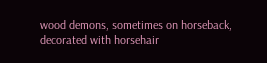wood demons, sometimes on horseback, decorated with horsehair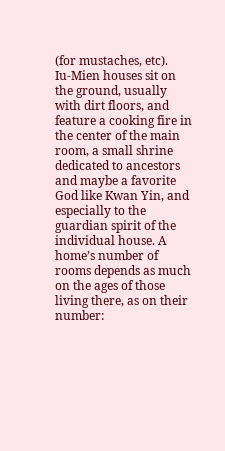(for mustaches, etc).
Iu-Mien houses sit on the ground, usually with dirt floors, and feature a cooking fire in the center of the main room, a small shrine dedicated to ancestors and maybe a favorite God like Kwan Yin, and especially to the guardian spirit of the individual house. A home’s number of rooms depends as much on the ages of those living there, as on their number: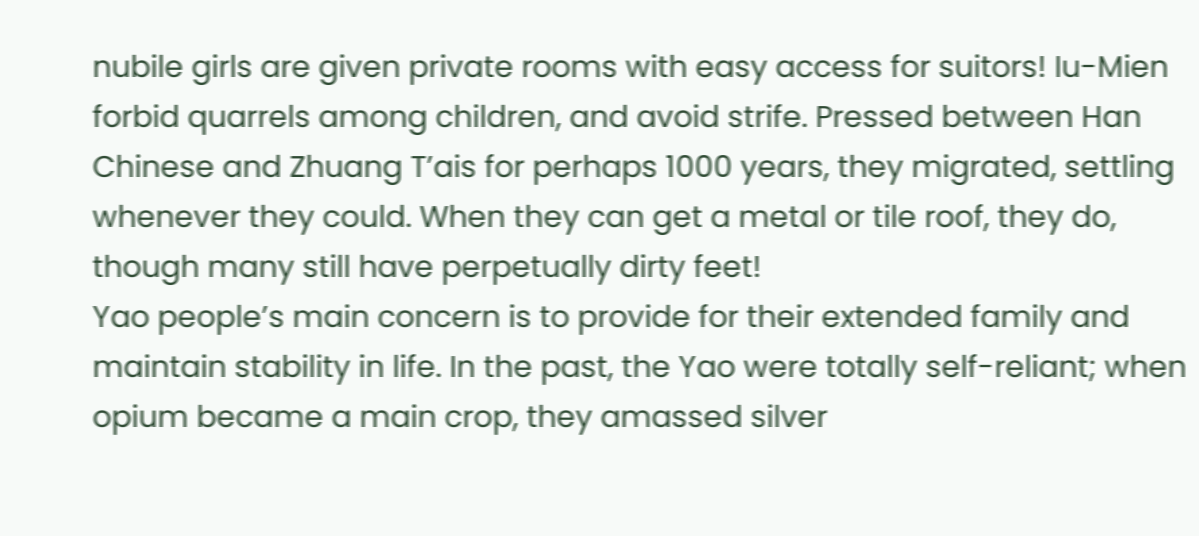nubile girls are given private rooms with easy access for suitors! Iu-Mien forbid quarrels among children, and avoid strife. Pressed between Han Chinese and Zhuang T’ais for perhaps 1000 years, they migrated, settling whenever they could. When they can get a metal or tile roof, they do, though many still have perpetually dirty feet!
Yao people’s main concern is to provide for their extended family and maintain stability in life. In the past, the Yao were totally self-reliant; when opium became a main crop, they amassed silver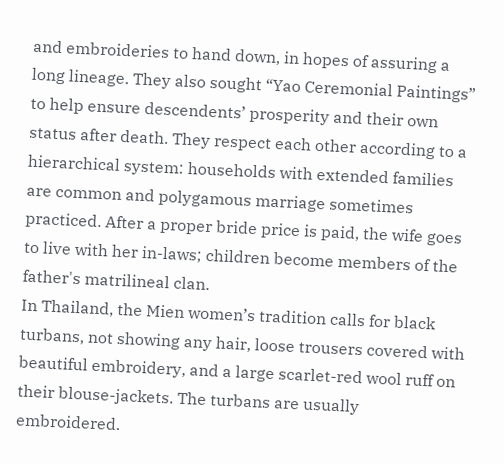and embroideries to hand down, in hopes of assuring a long lineage. They also sought “Yao Ceremonial Paintings” to help ensure descendents’ prosperity and their own status after death. They respect each other according to a hierarchical system: households with extended families are common and polygamous marriage sometimes practiced. After a proper bride price is paid, the wife goes to live with her in-laws; children become members of the father's matrilineal clan.
In Thailand, the Mien women’s tradition calls for black turbans, not showing any hair, loose trousers covered with beautiful embroidery, and a large scarlet-red wool ruff on their blouse-jackets. The turbans are usually embroidered.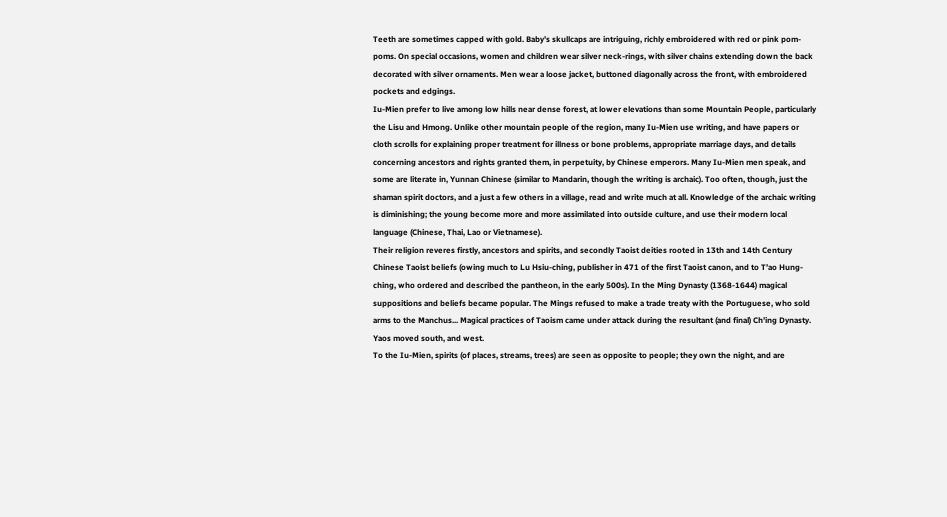Teeth are sometimes capped with gold. Baby’s skullcaps are intriguing, richly embroidered with red or pink pom-poms. On special occasions, women and children wear silver neck-rings, with silver chains extending down the back decorated with silver ornaments. Men wear a loose jacket, buttoned diagonally across the front, with embroidered pockets and edgings.
Iu-Mien prefer to live among low hills near dense forest, at lower elevations than some Mountain People, particularly the Lisu and Hmong. Unlike other mountain people of the region, many Iu-Mien use writing, and have papers or cloth scrolls for explaining proper treatment for illness or bone problems, appropriate marriage days, and details concerning ancestors and rights granted them, in perpetuity, by Chinese emperors. Many Iu-Mien men speak, and some are literate in, Yunnan Chinese (similar to Mandarin, though the writing is archaic). Too often, though, just the shaman spirit doctors, and a just a few others in a village, read and write much at all. Knowledge of the archaic writing is diminishing; the young become more and more assimilated into outside culture, and use their modern local language (Chinese, Thai, Lao or Vietnamese).
Their religion reveres firstly, ancestors and spirits, and secondly Taoist deities rooted in 13th and 14th Century Chinese Taoist beliefs (owing much to Lu Hsiu-ching, publisher in 471 of the first Taoist canon, and to T’ao Hung-ching, who ordered and described the pantheon, in the early 500s). In the Ming Dynasty (1368-1644) magical suppositions and beliefs became popular. The Mings refused to make a trade treaty with the Portuguese, who sold arms to the Manchus... Magical practices of Taoism came under attack during the resultant (and final) Ch’ing Dynasty. Yaos moved south, and west.
To the Iu-Mien, spirits (of places, streams, trees) are seen as opposite to people; they own the night, and are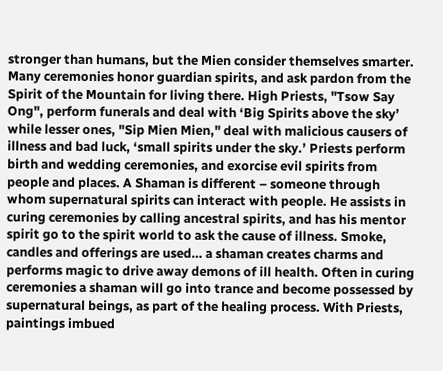stronger than humans, but the Mien consider themselves smarter. Many ceremonies honor guardian spirits, and ask pardon from the Spirit of the Mountain for living there. High Priests, "Tsow Say Ong", perform funerals and deal with ‘Big Spirits above the sky’ while lesser ones, "Sip Mien Mien," deal with malicious causers of illness and bad luck, ‘small spirits under the sky.’ Priests perform birth and wedding ceremonies, and exorcise evil spirits from people and places. A Shaman is different – someone through whom supernatural spirits can interact with people. He assists in curing ceremonies by calling ancestral spirits, and has his mentor spirit go to the spirit world to ask the cause of illness. Smoke, candles and offerings are used… a shaman creates charms and performs magic to drive away demons of ill health. Often in curing ceremonies a shaman will go into trance and become possessed by supernatural beings, as part of the healing process. With Priests, paintings imbued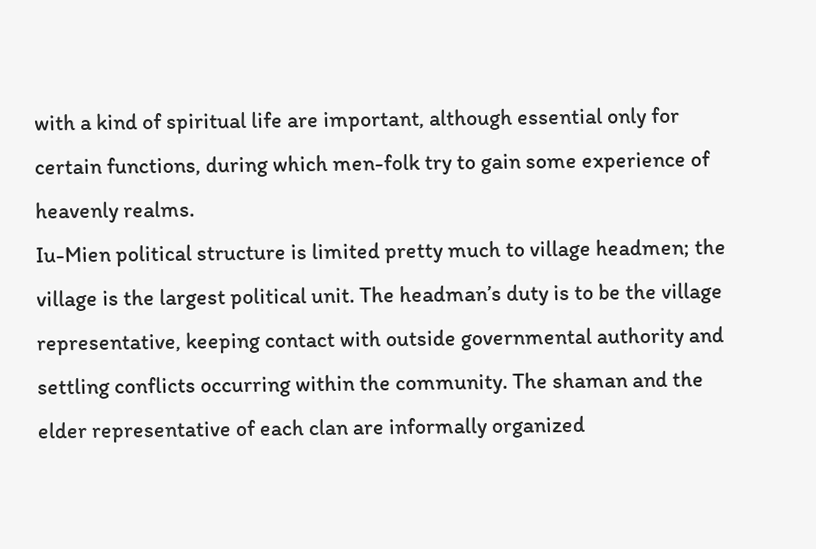with a kind of spiritual life are important, although essential only for certain functions, during which men-folk try to gain some experience of heavenly realms.
Iu-Mien political structure is limited pretty much to village headmen; the village is the largest political unit. The headman’s duty is to be the village representative, keeping contact with outside governmental authority and settling conflicts occurring within the community. The shaman and the elder representative of each clan are informally organized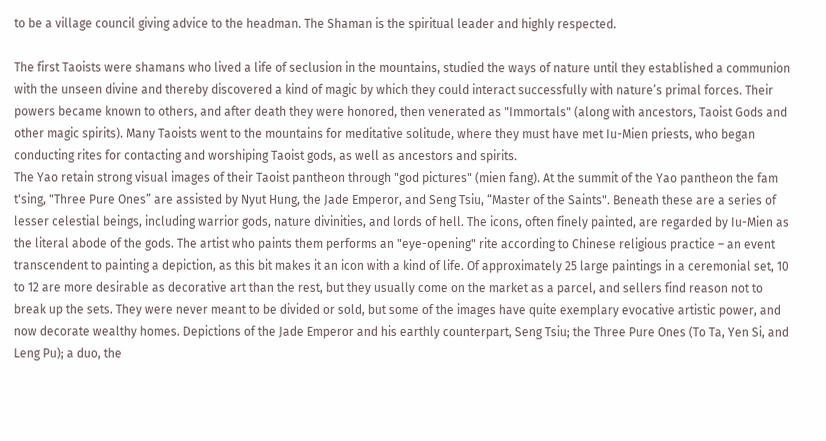to be a village council giving advice to the headman. The Shaman is the spiritual leader and highly respected.

The first Taoists were shamans who lived a life of seclusion in the mountains, studied the ways of nature until they established a communion with the unseen divine and thereby discovered a kind of magic by which they could interact successfully with nature’s primal forces. Their powers became known to others, and after death they were honored, then venerated as "Immortals" (along with ancestors, Taoist Gods and other magic spirits). Many Taoists went to the mountains for meditative solitude, where they must have met Iu-Mien priests, who began conducting rites for contacting and worshiping Taoist gods, as well as ancestors and spirits.
The Yao retain strong visual images of their Taoist pantheon through "god pictures" (mien fang). At the summit of the Yao pantheon the fam t'sing, "Three Pure Ones” are assisted by Nyut Hung, the Jade Emperor, and Seng Tsiu, “Master of the Saints". Beneath these are a series of lesser celestial beings, including warrior gods, nature divinities, and lords of hell. The icons, often finely painted, are regarded by Iu-Mien as the literal abode of the gods. The artist who paints them performs an "eye-opening" rite according to Chinese religious practice – an event transcendent to painting a depiction, as this bit makes it an icon with a kind of life. Of approximately 25 large paintings in a ceremonial set, 10 to 12 are more desirable as decorative art than the rest, but they usually come on the market as a parcel, and sellers find reason not to break up the sets. They were never meant to be divided or sold, but some of the images have quite exemplary evocative artistic power, and now decorate wealthy homes. Depictions of the Jade Emperor and his earthly counterpart, Seng Tsiu; the Three Pure Ones (To Ta, Yen Si, and Leng Pu); a duo, the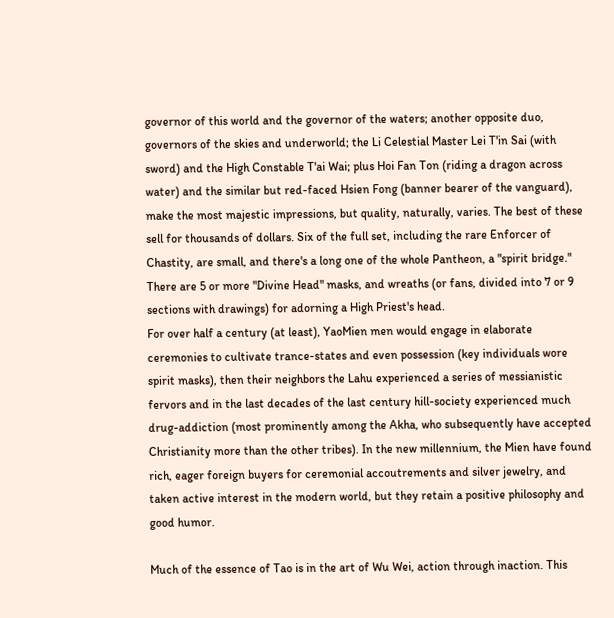governor of this world and the governor of the waters; another opposite duo, governors of the skies and underworld; the Li Celestial Master Lei T'in Sai (with sword) and the High Constable T'ai Wai; plus Hoi Fan Ton (riding a dragon across water) and the similar but red-faced Hsien Fong (banner bearer of the vanguard), make the most majestic impressions, but quality, naturally, varies. The best of these sell for thousands of dollars. Six of the full set, including the rare Enforcer of Chastity, are small, and there's a long one of the whole Pantheon, a "spirit bridge." There are 5 or more "Divine Head" masks, and wreaths (or fans, divided into 7 or 9 sections with drawings) for adorning a High Priest's head.
For over half a century (at least), YaoMien men would engage in elaborate ceremonies to cultivate trance-states and even possession (key individuals wore spirit masks), then their neighbors the Lahu experienced a series of messianistic fervors and in the last decades of the last century hill-society experienced much drug-addiction (most prominently among the Akha, who subsequently have accepted Christianity more than the other tribes). In the new millennium, the Mien have found rich, eager foreign buyers for ceremonial accoutrements and silver jewelry, and taken active interest in the modern world, but they retain a positive philosophy and good humor.

Much of the essence of Tao is in the art of Wu Wei, action through inaction. This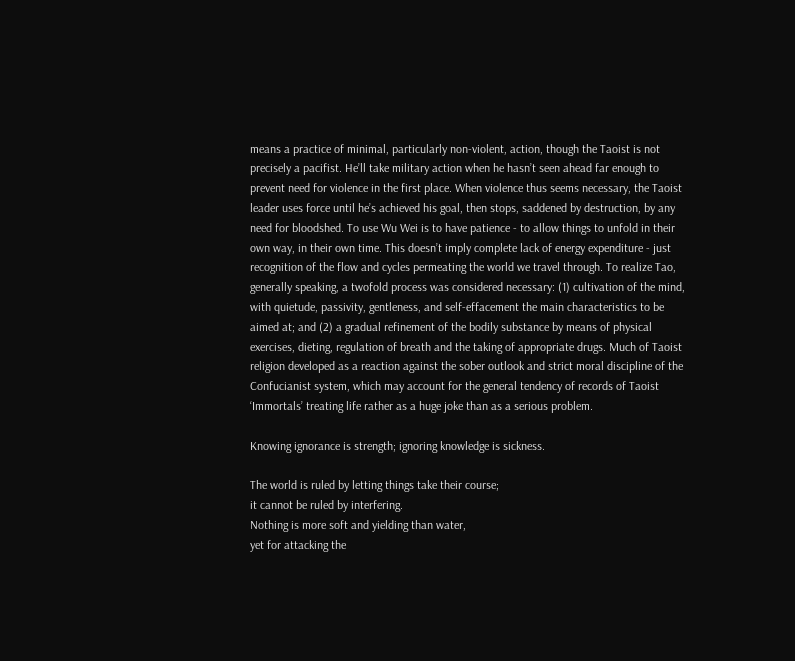means a practice of minimal, particularly non-violent, action, though the Taoist is not precisely a pacifist. He’ll take military action when he hasn’t seen ahead far enough to prevent need for violence in the first place. When violence thus seems necessary, the Taoist leader uses force until he’s achieved his goal, then stops, saddened by destruction, by any need for bloodshed. To use Wu Wei is to have patience - to allow things to unfold in their own way, in their own time. This doesn’t imply complete lack of energy expenditure - just recognition of the flow and cycles permeating the world we travel through. To realize Tao, generally speaking, a twofold process was considered necessary: (1) cultivation of the mind, with quietude, passivity, gentleness, and self-effacement the main characteristics to be aimed at; and (2) a gradual refinement of the bodily substance by means of physical exercises, dieting, regulation of breath and the taking of appropriate drugs. Much of Taoist religion developed as a reaction against the sober outlook and strict moral discipline of the Confucianist system, which may account for the general tendency of records of Taoist ‘Immortals’ treating life rather as a huge joke than as a serious problem.

Knowing ignorance is strength; ignoring knowledge is sickness.

The world is ruled by letting things take their course;
it cannot be ruled by interfering.
Nothing is more soft and yielding than water,
yet for attacking the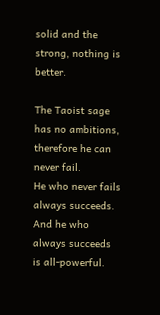solid and the strong, nothing is better.

The Taoist sage has no ambitions, therefore he can never fail.
He who never fails always succeeds.
And he who always succeeds is all-powerful.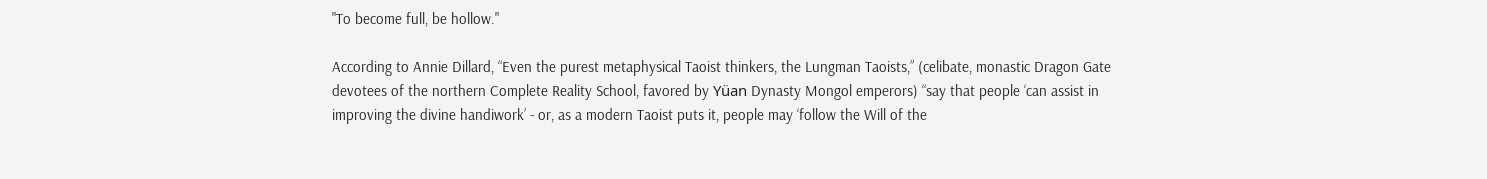"To become full, be hollow."

According to Annie Dillard, “Even the purest metaphysical Taoist thinkers, the Lungman Taoists,” (celibate, monastic Dragon Gate devotees of the northern Complete Reality School, favored by Yüan Dynasty Mongol emperors) “say that people ‘can assist in improving the divine handiwork’ - or, as a modern Taoist puts it, people may ‘follow the Will of the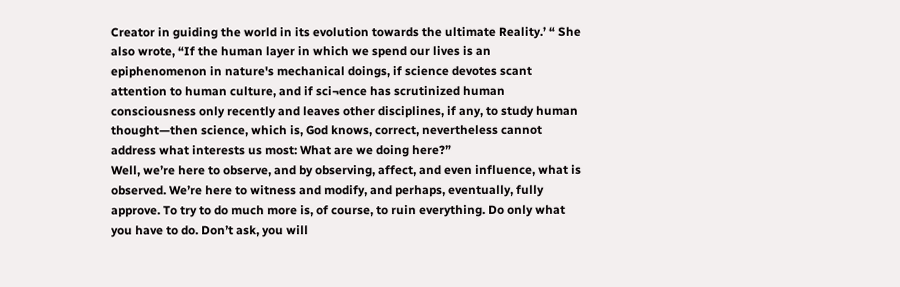Creator in guiding the world in its evolution towards the ultimate Reality.’ “ She also wrote, “If the human layer in which we spend our lives is an epiphenomenon in nature's mechanical doings, if science devotes scant attention to human culture, and if sci¬ence has scrutinized human consciousness only recently and leaves other disciplines, if any, to study human thought—then science, which is, God knows, correct, nevertheless cannot address what interests us most: What are we doing here?”
Well, we’re here to observe, and by observing, affect, and even influence, what is observed. We’re here to witness and modify, and perhaps, eventually, fully approve. To try to do much more is, of course, to ruin everything. Do only what you have to do. Don’t ask, you will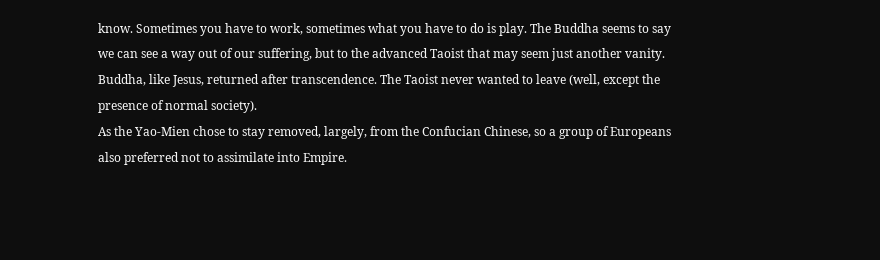know. Sometimes you have to work, sometimes what you have to do is play. The Buddha seems to say we can see a way out of our suffering, but to the advanced Taoist that may seem just another vanity. Buddha, like Jesus, returned after transcendence. The Taoist never wanted to leave (well, except the presence of normal society).
As the Yao-Mien chose to stay removed, largely, from the Confucian Chinese, so a group of Europeans also preferred not to assimilate into Empire.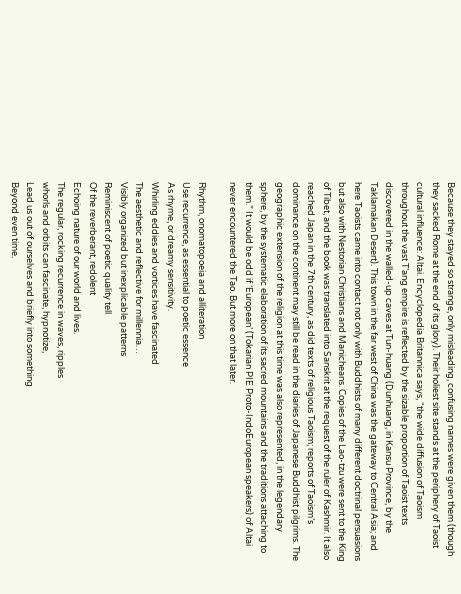Because they stayed so strange, only misleading, confusing names were given them (though they sacked Rome at the end of its glory). Their holiest site stands at the periphery of Taoist cultural influence: Altai. Encyclopedia Britannica says, “the wide diffusion of Taoism throughout the vast T’ang empire is reflected by the sizable proportion of Taoist texts discovered in the walled-up caves at Tun-huang (Dunhuang, in Kansu Province, by the Taklamakan Desert). This town in the far west of China was the gateway to Central Asia; and here Taoists came into contact not only with Buddhists of many different doctrinal persuasions but also with Nestorian Christians and Manicheans. Copies of the Lao-tzu were sent to the King of Tibet, and the book was translated into Sanskrit at the request of the ruler of Kashmir. It also reached Japan in the 7th century, as did texts of religious Taoism; reports of Taoism’s dominance on the continent may still be read in the diaries of Japanese Buddhist pilgrims. The geographic extension of the religion at this time was also represented, in the legendary sphere, by the systematic elaboration of its sacred mountains and the traditions attaching to them.” It would be odd if ‘European’ (Tokarian PIE Proto-IndoEuropean speakers) of Altai never encountered the Tao. But more on that later.

Rhythm, onomatopoeia and alliteration
Use recurrence, as essential to poetic essence
As rhyme, or dreamy sensitivity.
Whirling eddies and vortices have fascinated
The aesthetic and reflective for millennia…
Visibly organized but inexplicable patterns
Reminiscent of poetic quality tell
Of the reverberant, redolent
Echoing nature of our world and lives.
The regular, rocking recurrence in waves, ripples
whorls and orbits can fascinate, hypnotize,
Lead us out of ourselves and briefly into something
Beyond even time.